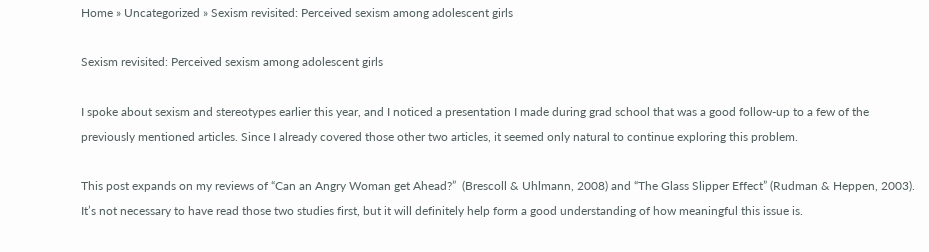Home » Uncategorized » Sexism revisited: Perceived sexism among adolescent girls

Sexism revisited: Perceived sexism among adolescent girls

I spoke about sexism and stereotypes earlier this year, and I noticed a presentation I made during grad school that was a good follow-up to a few of the previously mentioned articles. Since I already covered those other two articles, it seemed only natural to continue exploring this problem.

This post expands on my reviews of “Can an Angry Woman get Ahead?”  (Brescoll & Uhlmann, 2008) and “The Glass Slipper Effect” (Rudman & Heppen, 2003). It’s not necessary to have read those two studies first, but it will definitely help form a good understanding of how meaningful this issue is.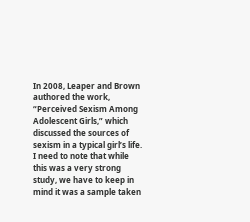In 2008, Leaper and Brown authored the work, “Perceived Sexism Among Adolescent Girls,” which discussed the sources of sexism in a typical girl’s life. I need to note that while this was a very strong study, we have to keep in mind it was a sample taken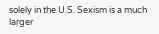solely in the U.S. Sexism is a much larger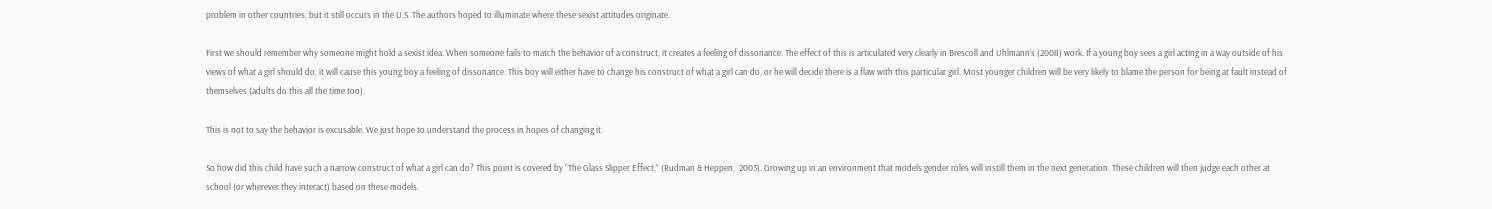problem in other countries, but it still occurs in the U.S. The authors hoped to illuminate where these sexist attitudes originate.

First we should remember why someone might hold a sexist idea. When someone fails to match the behavior of a construct, it creates a feeling of dissonance. The effect of this is articulated very clearly in Brescoll and Uhlmann’s (2008) work. If a young boy sees a girl acting in a way outside of his views of what a girl should do, it will cause this young boy a feeling of dissonance. This boy will either have to change his construct of what a girl can do, or he will decide there is a flaw with this particular girl. Most younger children will be very likely to blame the person for being at fault instead of themselves (adults do this all the time too).

This is not to say the behavior is excusable. We just hope to understand the process in hopes of changing it.

So how did this child have such a narrow construct of what a girl can do? This point is covered by “The Glass Slipper Effect,” (Rudman & Heppen,  2003). Growing up in an environment that models gender roles will instill them in the next generation. These children will then judge each other at school (or wherever they interact) based on these models.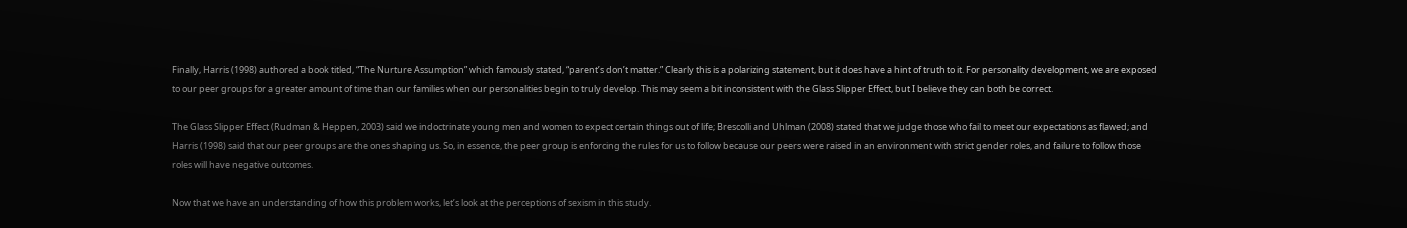Finally, Harris (1998) authored a book titled, “The Nurture Assumption” which famously stated, “parent’s don’t matter.” Clearly this is a polarizing statement, but it does have a hint of truth to it. For personality development, we are exposed to our peer groups for a greater amount of time than our families when our personalities begin to truly develop. This may seem a bit inconsistent with the Glass Slipper Effect, but I believe they can both be correct.

The Glass Slipper Effect (Rudman & Heppen, 2003) said we indoctrinate young men and women to expect certain things out of life; Brescolli and Uhlman (2008) stated that we judge those who fail to meet our expectations as flawed; and Harris (1998) said that our peer groups are the ones shaping us. So, in essence, the peer group is enforcing the rules for us to follow because our peers were raised in an environment with strict gender roles, and failure to follow those roles will have negative outcomes.

Now that we have an understanding of how this problem works, let’s look at the perceptions of sexism in this study.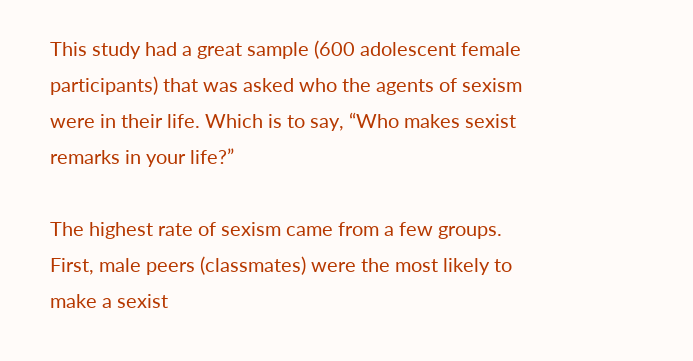This study had a great sample (600 adolescent female participants) that was asked who the agents of sexism were in their life. Which is to say, “Who makes sexist remarks in your life?”

The highest rate of sexism came from a few groups. First, male peers (classmates) were the most likely to make a sexist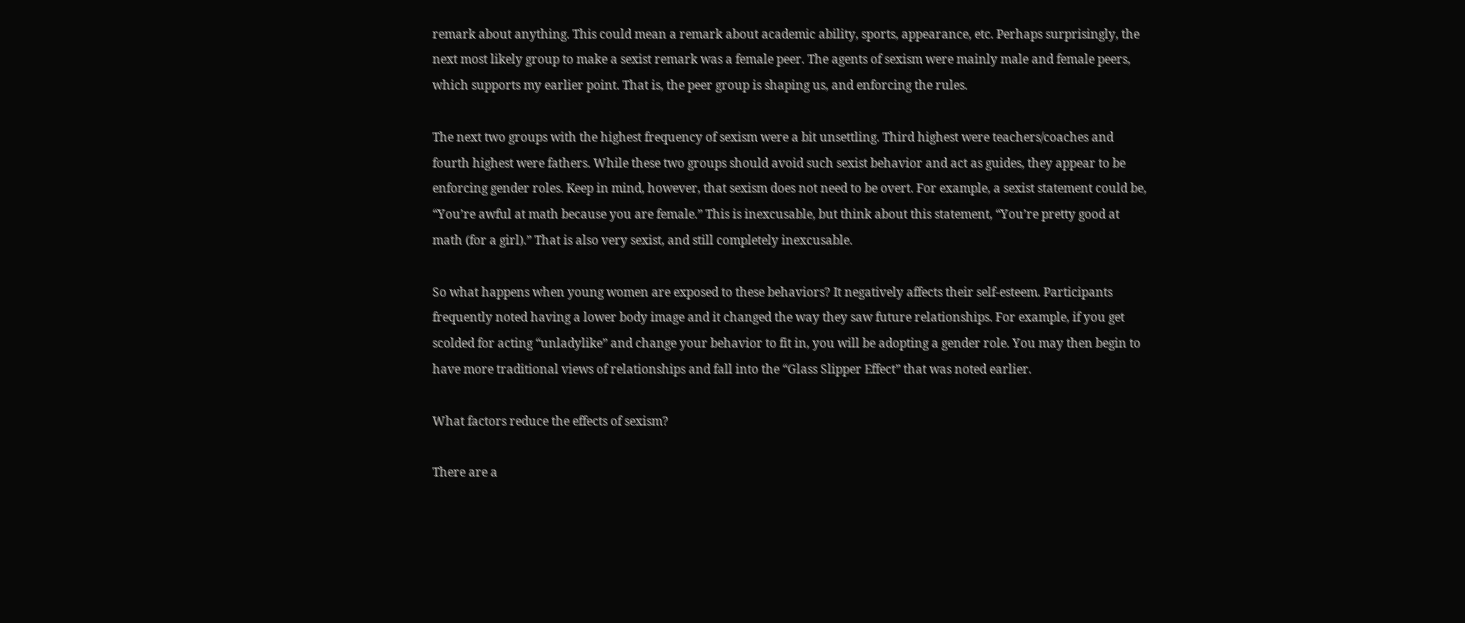remark about anything. This could mean a remark about academic ability, sports, appearance, etc. Perhaps surprisingly, the next most likely group to make a sexist remark was a female peer. The agents of sexism were mainly male and female peers, which supports my earlier point. That is, the peer group is shaping us, and enforcing the rules.

The next two groups with the highest frequency of sexism were a bit unsettling. Third highest were teachers/coaches and fourth highest were fathers. While these two groups should avoid such sexist behavior and act as guides, they appear to be enforcing gender roles. Keep in mind, however, that sexism does not need to be overt. For example, a sexist statement could be, “You’re awful at math because you are female.” This is inexcusable, but think about this statement, “You’re pretty good at math (for a girl).” That is also very sexist, and still completely inexcusable.

So what happens when young women are exposed to these behaviors? It negatively affects their self-esteem. Participants frequently noted having a lower body image and it changed the way they saw future relationships. For example, if you get scolded for acting “unladylike” and change your behavior to fit in, you will be adopting a gender role. You may then begin to have more traditional views of relationships and fall into the “Glass Slipper Effect” that was noted earlier.

What factors reduce the effects of sexism?

There are a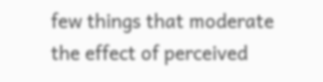few things that moderate the effect of perceived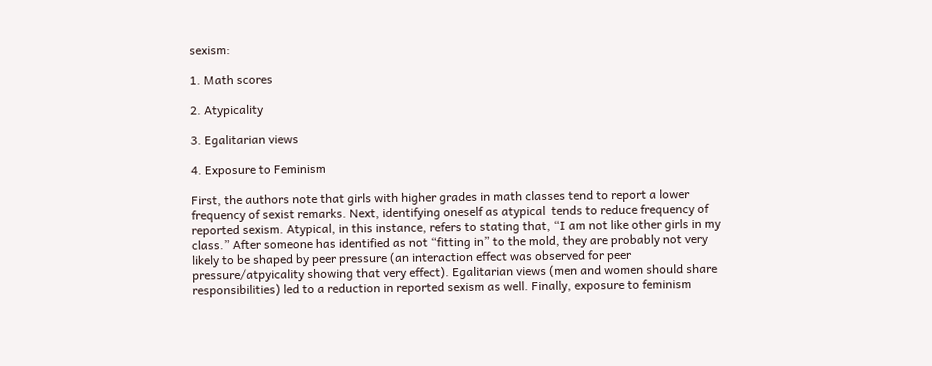sexism:

1. Math scores

2. Atypicality

3. Egalitarian views

4. Exposure to Feminism

First, the authors note that girls with higher grades in math classes tend to report a lower frequency of sexist remarks. Next, identifying oneself as atypical  tends to reduce frequency of reported sexism. Atypical, in this instance, refers to stating that, “I am not like other girls in my class.” After someone has identified as not “fitting in” to the mold, they are probably not very likely to be shaped by peer pressure (an interaction effect was observed for peer pressure/atpyicality showing that very effect). Egalitarian views (men and women should share responsibilities) led to a reduction in reported sexism as well. Finally, exposure to feminism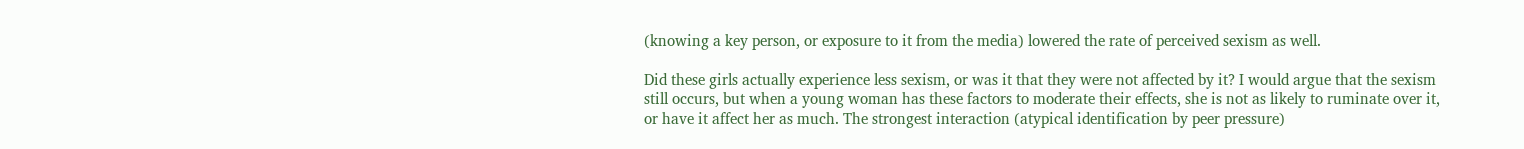(knowing a key person, or exposure to it from the media) lowered the rate of perceived sexism as well.

Did these girls actually experience less sexism, or was it that they were not affected by it? I would argue that the sexism still occurs, but when a young woman has these factors to moderate their effects, she is not as likely to ruminate over it, or have it affect her as much. The strongest interaction (atypical identification by peer pressure)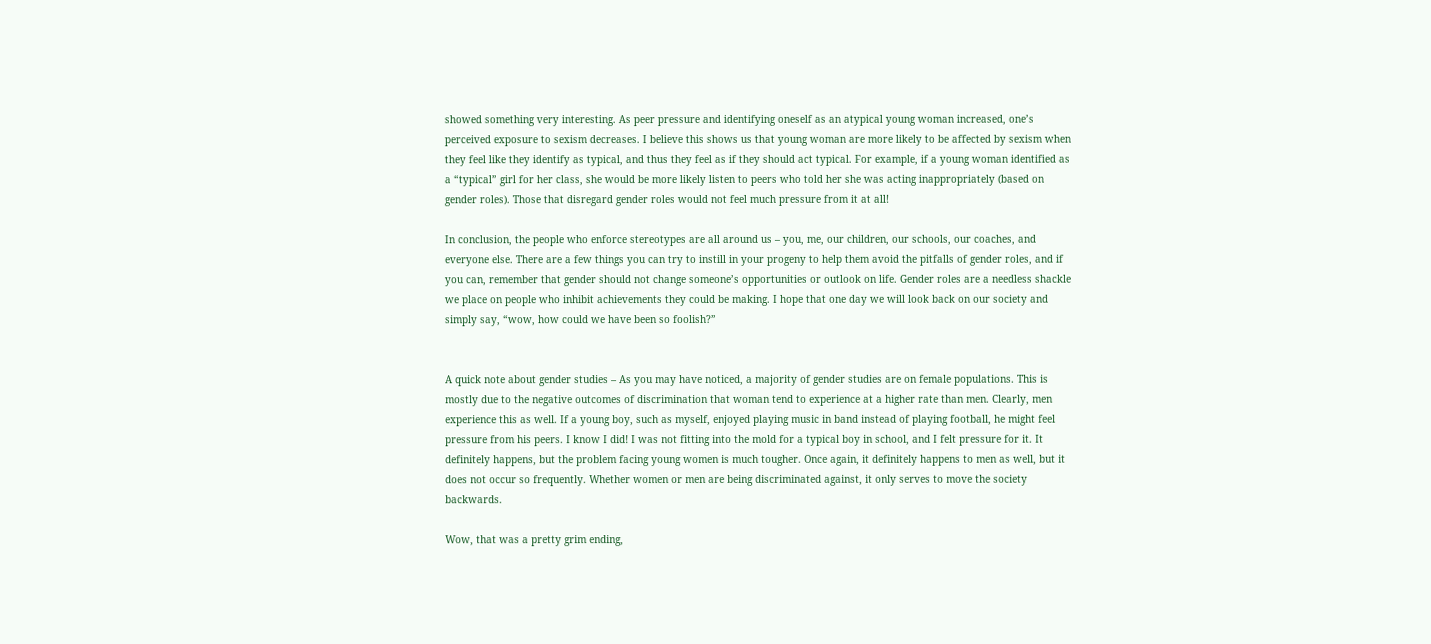showed something very interesting. As peer pressure and identifying oneself as an atypical young woman increased, one’s perceived exposure to sexism decreases. I believe this shows us that young woman are more likely to be affected by sexism when they feel like they identify as typical, and thus they feel as if they should act typical. For example, if a young woman identified as a “typical” girl for her class, she would be more likely listen to peers who told her she was acting inappropriately (based on gender roles). Those that disregard gender roles would not feel much pressure from it at all!

In conclusion, the people who enforce stereotypes are all around us – you, me, our children, our schools, our coaches, and everyone else. There are a few things you can try to instill in your progeny to help them avoid the pitfalls of gender roles, and if you can, remember that gender should not change someone’s opportunities or outlook on life. Gender roles are a needless shackle we place on people who inhibit achievements they could be making. I hope that one day we will look back on our society and simply say, “wow, how could we have been so foolish?”


A quick note about gender studies – As you may have noticed, a majority of gender studies are on female populations. This is mostly due to the negative outcomes of discrimination that woman tend to experience at a higher rate than men. Clearly, men experience this as well. If a young boy, such as myself, enjoyed playing music in band instead of playing football, he might feel pressure from his peers. I know I did! I was not fitting into the mold for a typical boy in school, and I felt pressure for it. It definitely happens, but the problem facing young women is much tougher. Once again, it definitely happens to men as well, but it does not occur so frequently. Whether women or men are being discriminated against, it only serves to move the society backwards.

Wow, that was a pretty grim ending,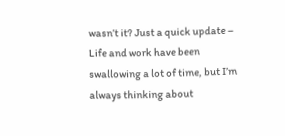wasn’t it? Just a quick update – Life and work have been swallowing a lot of time, but I’m always thinking about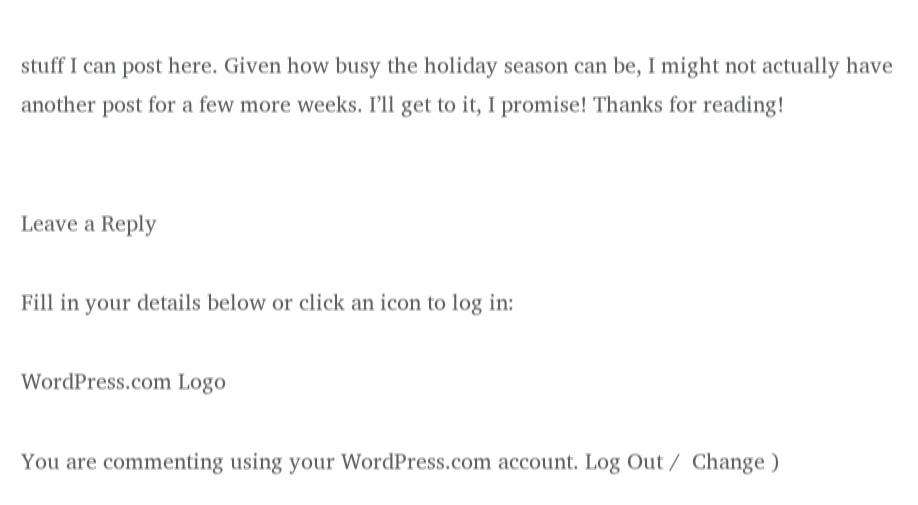stuff I can post here. Given how busy the holiday season can be, I might not actually have another post for a few more weeks. I’ll get to it, I promise! Thanks for reading!


Leave a Reply

Fill in your details below or click an icon to log in:

WordPress.com Logo

You are commenting using your WordPress.com account. Log Out /  Change )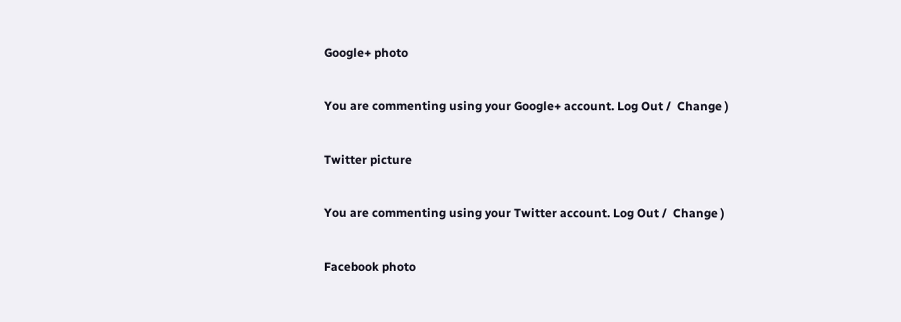Google+ photo

You are commenting using your Google+ account. Log Out /  Change )

Twitter picture

You are commenting using your Twitter account. Log Out /  Change )

Facebook photo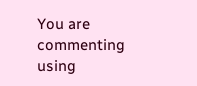You are commenting using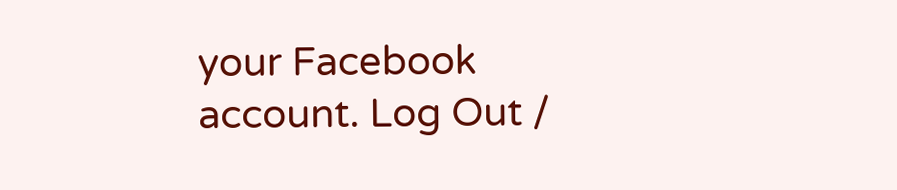your Facebook account. Log Out /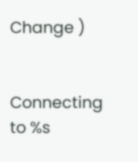Change )


Connecting to %s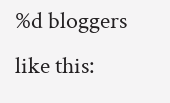%d bloggers like this: